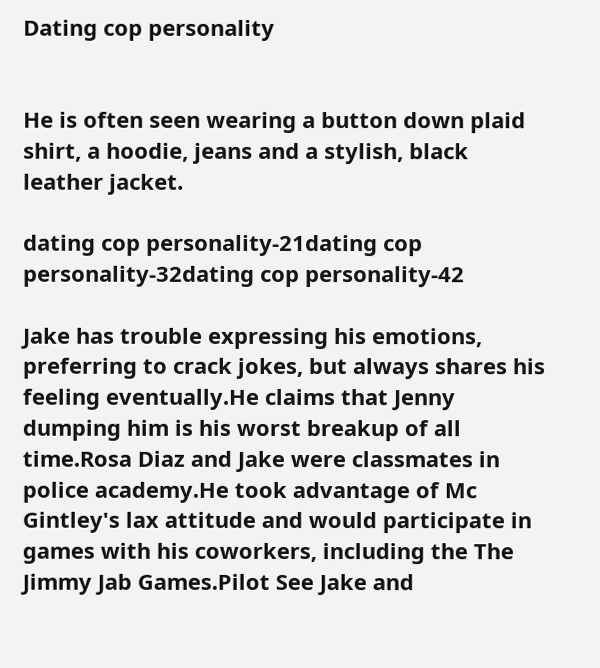Dating cop personality


He is often seen wearing a button down plaid shirt, a hoodie, jeans and a stylish, black leather jacket.

dating cop personality-21dating cop personality-32dating cop personality-42

Jake has trouble expressing his emotions, preferring to crack jokes, but always shares his feeling eventually.He claims that Jenny dumping him is his worst breakup of all time.Rosa Diaz and Jake were classmates in police academy.He took advantage of Mc Gintley's lax attitude and would participate in games with his coworkers, including the The Jimmy Jab Games.Pilot See Jake and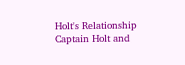Holt's Relationship Captain Holt and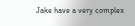Jake have a very complex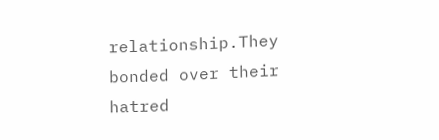relationship.They bonded over their hatred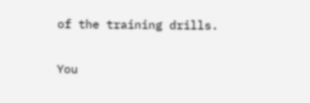of the training drills.

You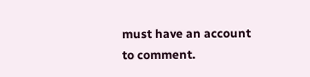must have an account to comment.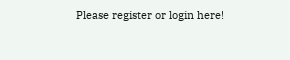Please register or login here!